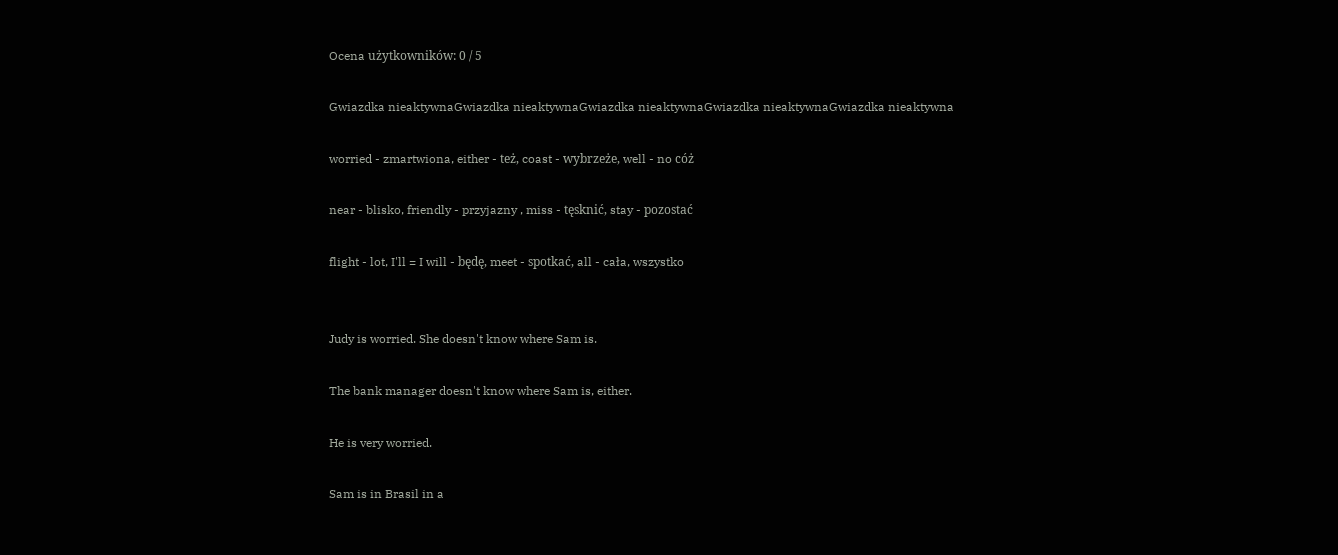Ocena użytkowników: 0 / 5

Gwiazdka nieaktywnaGwiazdka nieaktywnaGwiazdka nieaktywnaGwiazdka nieaktywnaGwiazdka nieaktywna

worried - zmartwiona, either - też, coast - wybrzeże, well - no cóż

near - blisko, friendly - przyjazny , miss - tęsknić, stay - pozostać

flight - lot, I'll = I will - będę, meet - spotkać, all - cała, wszystko


Judy is worried. She doesn't know where Sam is.

The bank manager doesn't know where Sam is, either.

He is very worried.

Sam is in Brasil in a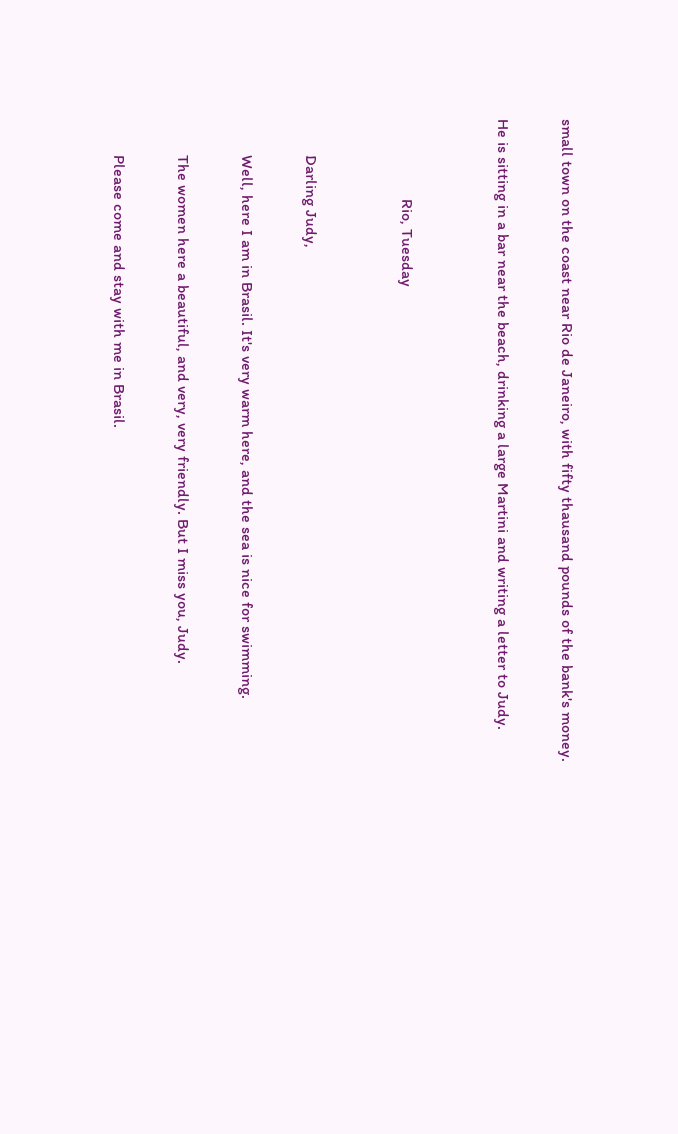small town on the coast near Rio de Janeiro, with fifty thausand pounds of the bank's money.

He is sitting in a bar near the beach, drinking a large Martini and writing a letter to Judy.


                    Rio, Tuesday


         Darling Judy,

         Well, here I am in Brasil. It's very warm here, and the sea is nice for swimming.

         The women here a beautiful, and very, very friendly. But I miss you, Judy.

         Please come and stay with me in Brasil.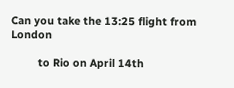Can you take the 13:25 flight from London

         to Rio on April 14th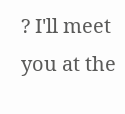? I'll meet you at the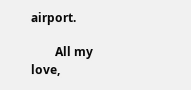airport.

        All my love,